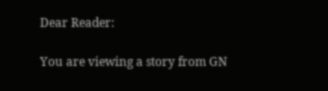Dear Reader:

You are viewing a story from GN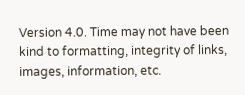Version 4.0. Time may not have been kind to formatting, integrity of links, images, information, etc.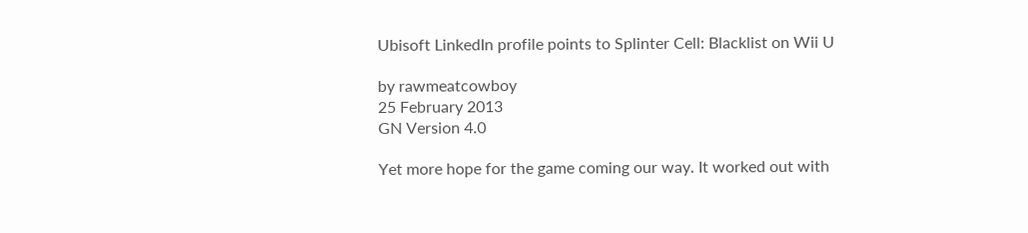Ubisoft LinkedIn profile points to Splinter Cell: Blacklist on Wii U

by rawmeatcowboy
25 February 2013
GN Version 4.0

Yet more hope for the game coming our way. It worked out with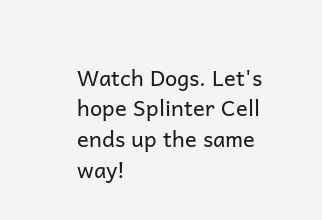Watch Dogs. Let's hope Splinter Cell ends up the same way!